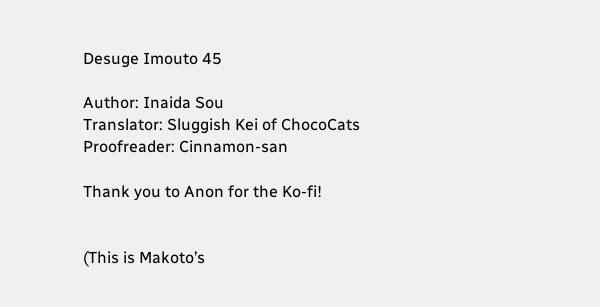Desuge Imouto 45

Author: Inaida Sou
Translator: Sluggish Kei of ChocoCats
Proofreader: Cinnamon-san

Thank you to Anon for the Ko-fi!


(This is Makoto’s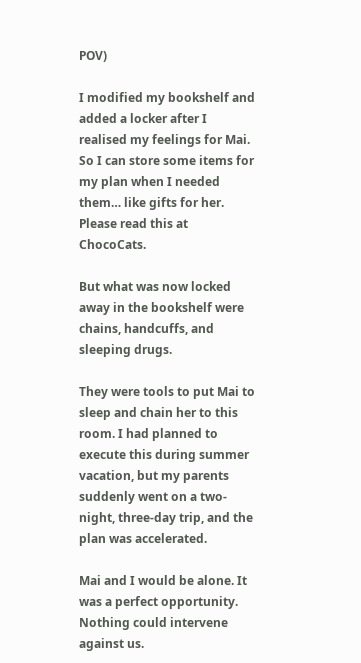POV)

I modified my bookshelf and added a locker after I realised my feelings for Mai. So I can store some items for my plan when I needed them… like gifts for her. Please read this at ChocoCats.

But what was now locked away in the bookshelf were chains, handcuffs, and sleeping drugs.

They were tools to put Mai to sleep and chain her to this room. I had planned to execute this during summer vacation, but my parents suddenly went on a two-night, three-day trip, and the plan was accelerated.

Mai and I would be alone. It was a perfect opportunity. Nothing could intervene against us.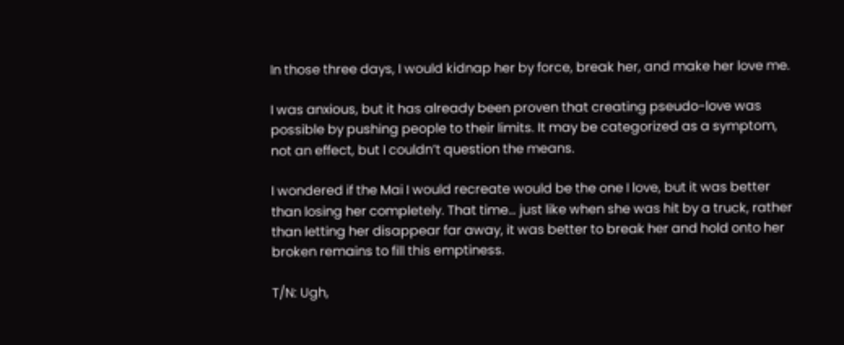In those three days, I would kidnap her by force, break her, and make her love me.

I was anxious, but it has already been proven that creating pseudo-love was possible by pushing people to their limits. It may be categorized as a symptom, not an effect, but I couldn’t question the means.

I wondered if the Mai I would recreate would be the one I love, but it was better than losing her completely. That time… just like when she was hit by a truck, rather than letting her disappear far away, it was better to break her and hold onto her broken remains to fill this emptiness.

T/N: Ugh,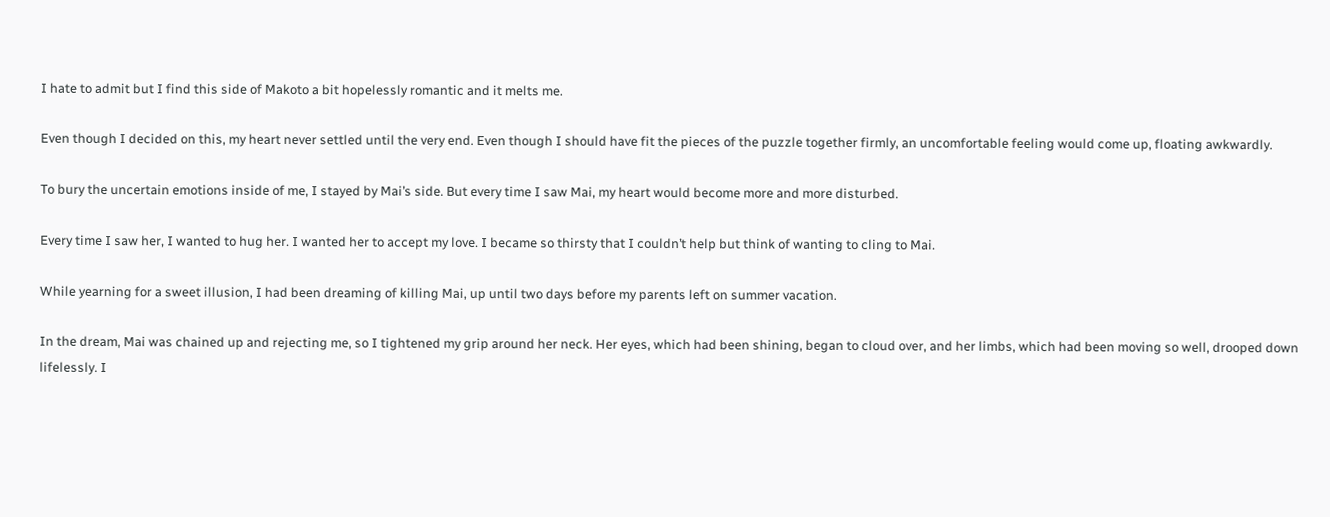I hate to admit but I find this side of Makoto a bit hopelessly romantic and it melts me.

Even though I decided on this, my heart never settled until the very end. Even though I should have fit the pieces of the puzzle together firmly, an uncomfortable feeling would come up, floating awkwardly.

To bury the uncertain emotions inside of me, I stayed by Mai’s side. But every time I saw Mai, my heart would become more and more disturbed.

Every time I saw her, I wanted to hug her. I wanted her to accept my love. I became so thirsty that I couldn’t help but think of wanting to cling to Mai.

While yearning for a sweet illusion, I had been dreaming of killing Mai, up until two days before my parents left on summer vacation.

In the dream, Mai was chained up and rejecting me, so I tightened my grip around her neck. Her eyes, which had been shining, began to cloud over, and her limbs, which had been moving so well, drooped down lifelessly. I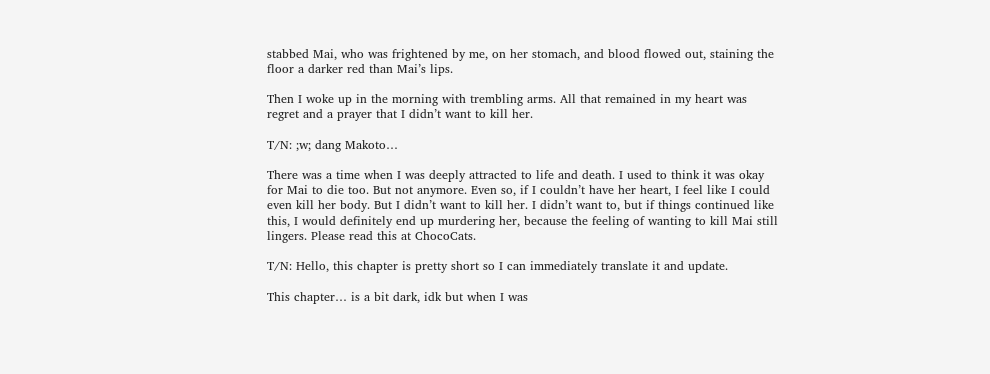stabbed Mai, who was frightened by me, on her stomach, and blood flowed out, staining the floor a darker red than Mai’s lips.

Then I woke up in the morning with trembling arms. All that remained in my heart was regret and a prayer that I didn’t want to kill her.

T/N: ;w; dang Makoto…

There was a time when I was deeply attracted to life and death. I used to think it was okay for Mai to die too. But not anymore. Even so, if I couldn’t have her heart, I feel like I could even kill her body. But I didn’t want to kill her. I didn’t want to, but if things continued like this, I would definitely end up murdering her, because the feeling of wanting to kill Mai still lingers. Please read this at ChocoCats.

T/N: Hello, this chapter is pretty short so I can immediately translate it and update.

This chapter… is a bit dark, idk but when I was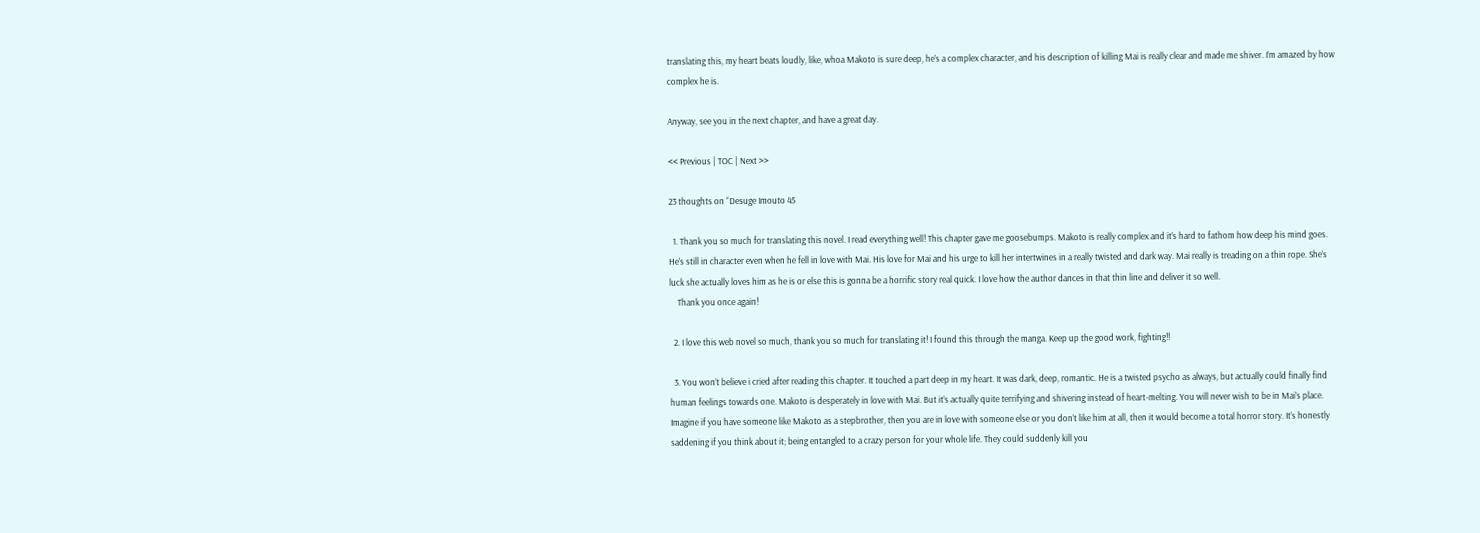translating this, my heart beats loudly, like, whoa Makoto is sure deep, he’s a complex character, and his description of killing Mai is really clear and made me shiver. I’m amazed by how complex he is.

Anyway, see you in the next chapter, and have a great day.

<< Previous | TOC | Next >>

23 thoughts on “Desuge Imouto 45

  1. Thank you so much for translating this novel. I read everything well! This chapter gave me goosebumps. Makoto is really complex and it’s hard to fathom how deep his mind goes. He’s still in character even when he fell in love with Mai. His love for Mai and his urge to kill her intertwines in a really twisted and dark way. Mai really is treading on a thin rope. She’s luck she actually loves him as he is or else this is gonna be a horrific story real quick. I love how the author dances in that thin line and deliver it so well.
    Thank you once again!

  2. I love this web novel so much, thank you so much for translating it! I found this through the manga. Keep up the good work, fighting!!

  3. You won’t believe i cried after reading this chapter. It touched a part deep in my heart. It was dark, deep, romantic. He is a twisted psycho as always, but actually could finally find human feelings towards one. Makoto is desperately in love with Mai. But it’s actually quite terrifying and shivering instead of heart-melting. You will never wish to be in Mai’s place. Imagine if you have someone like Makoto as a stepbrother, then you are in love with someone else or you don’t like him at all, then it would become a total horror story. It’s honestly saddening if you think about it; being entangled to a crazy person for your whole life. They could suddenly kill you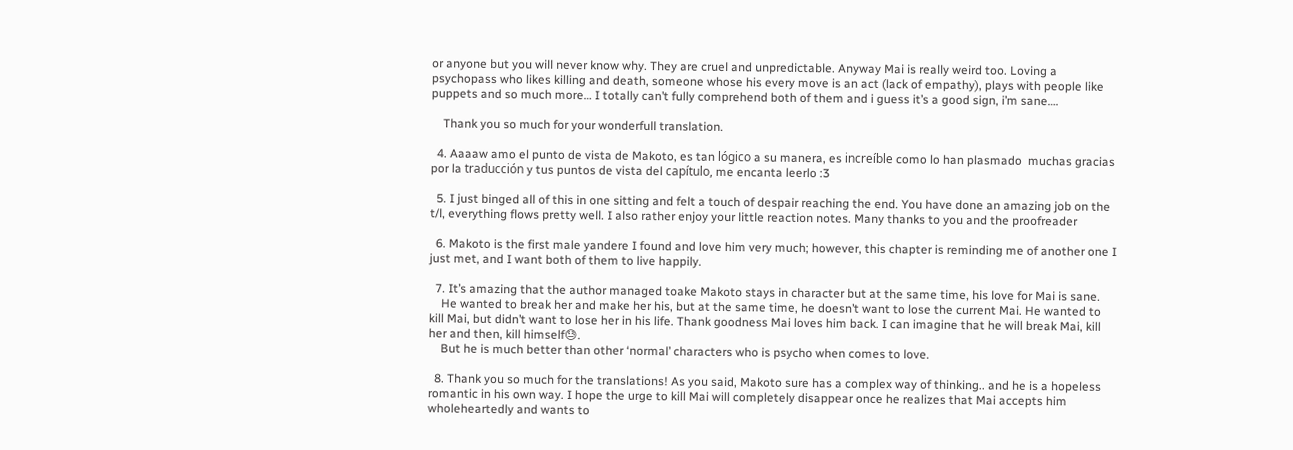or anyone but you will never know why. They are cruel and unpredictable. Anyway Mai is really weird too. Loving a psychopass who likes killing and death, someone whose his every move is an act (lack of empathy), plays with people like puppets and so much more… I totally can’t fully comprehend both of them and i guess it’s a good sign, i’m sane….

    Thank you so much for your wonderfull translation.

  4. Aaaaw amo el punto de vista de Makoto, es tan lógico a su manera, es increíble como lo han plasmado  muchas gracias por la traducción y tus puntos de vista del capítulo, me encanta leerlo :3

  5. I just binged all of this in one sitting and felt a touch of despair reaching the end. You have done an amazing job on the t/l, everything flows pretty well. I also rather enjoy your little reaction notes. Many thanks to you and the proofreader

  6. Makoto is the first male yandere I found and love him very much; however, this chapter is reminding me of another one I just met, and I want both of them to live happily.

  7. It’s amazing that the author managed toake Makoto stays in character but at the same time, his love for Mai is sane.
    He wanted to break her and make her his, but at the same time, he doesn’t want to lose the current Mai. He wanted to kill Mai, but didn’t want to lose her in his life. Thank goodness Mai loves him back. I can imagine that he will break Mai, kill her and then, kill himself😓.
    But he is much better than other ‘normal’ characters who is psycho when comes to love.

  8. Thank you so much for the translations! As you said, Makoto sure has a complex way of thinking.. and he is a hopeless romantic in his own way. I hope the urge to kill Mai will completely disappear once he realizes that Mai accepts him wholeheartedly and wants to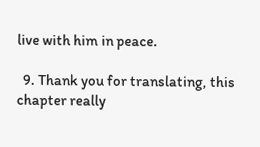live with him in peace.

  9. Thank you for translating, this chapter really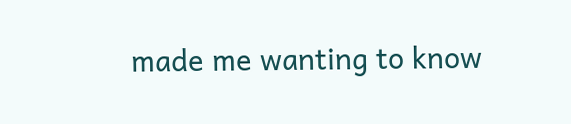made me wanting to know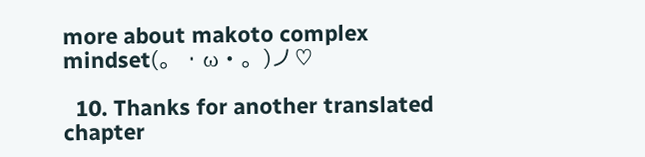more about makoto complex mindset(。・ω・。)ノ♡

  10. Thanks for another translated chapter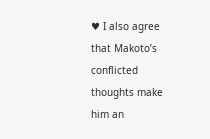♥ I also agree that Makoto’s conflicted thoughts make him an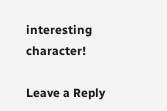interesting character!

Leave a Reply